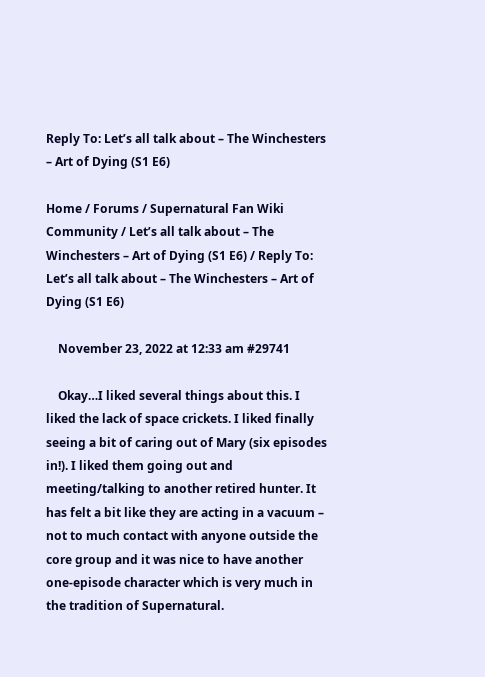Reply To: Let’s all talk about – The Winchesters – Art of Dying (S1 E6)

Home / Forums / Supernatural Fan Wiki Community / Let’s all talk about – The Winchesters – Art of Dying (S1 E6) / Reply To: Let’s all talk about – The Winchesters – Art of Dying (S1 E6)

    November 23, 2022 at 12:33 am #29741

    Okay…I liked several things about this. I liked the lack of space crickets. I liked finally seeing a bit of caring out of Mary (six episodes in!). I liked them going out and meeting/talking to another retired hunter. It has felt a bit like they are acting in a vacuum – not to much contact with anyone outside the core group and it was nice to have another one-episode character which is very much in the tradition of Supernatural.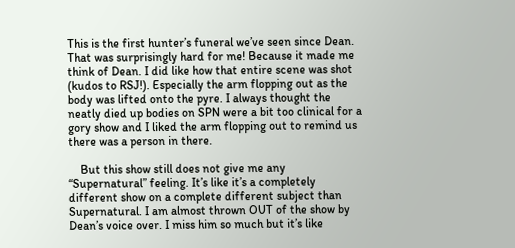This is the first hunter’s funeral we’ve seen since Dean. That was surprisingly hard for me! Because it made me think of Dean. I did like how that entire scene was shot (kudos to RSJ!). Especially the arm flopping out as the body was lifted onto the pyre. I always thought the neatly died up bodies on SPN were a bit too clinical for a gory show and I liked the arm flopping out to remind us there was a person in there.

    But this show still does not give me any “Supernatural” feeling. It’s like it’s a completely different show on a complete different subject than Supernatural. I am almost thrown OUT of the show by Dean’s voice over. I miss him so much but it’s like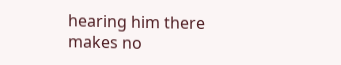hearing him there makes no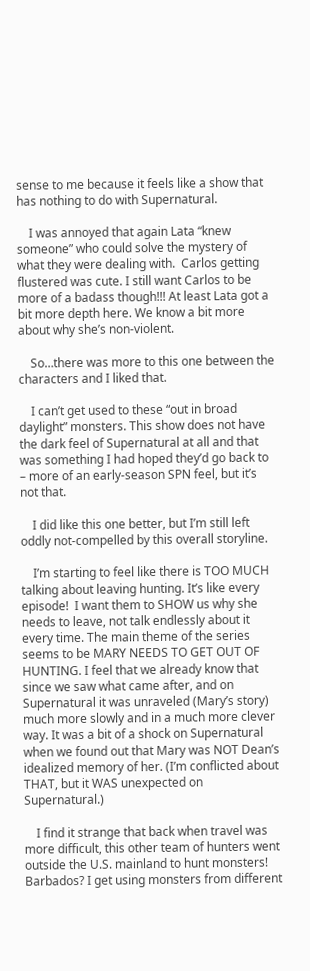sense to me because it feels like a show that has nothing to do with Supernatural.

    I was annoyed that again Lata “knew someone” who could solve the mystery of what they were dealing with.  Carlos getting flustered was cute. I still want Carlos to be more of a badass though!!! At least Lata got a bit more depth here. We know a bit more about why she’s non-violent.

    So…there was more to this one between the characters and I liked that.

    I can’t get used to these “out in broad daylight” monsters. This show does not have the dark feel of Supernatural at all and that was something I had hoped they’d go back to – more of an early-season SPN feel, but it’s not that.

    I did like this one better, but I’m still left oddly not-compelled by this overall storyline.

    I’m starting to feel like there is TOO MUCH talking about leaving hunting. It’s like every episode!  I want them to SHOW us why she needs to leave, not talk endlessly about it every time. The main theme of the series seems to be MARY NEEDS TO GET OUT OF HUNTING. I feel that we already know that since we saw what came after, and on Supernatural it was unraveled (Mary’s story) much more slowly and in a much more clever way. It was a bit of a shock on Supernatural when we found out that Mary was NOT Dean’s idealized memory of her. (I’m conflicted about THAT, but it WAS unexpected on Supernatural.)

    I find it strange that back when travel was more difficult, this other team of hunters went outside the U.S. mainland to hunt monsters!  Barbados? I get using monsters from different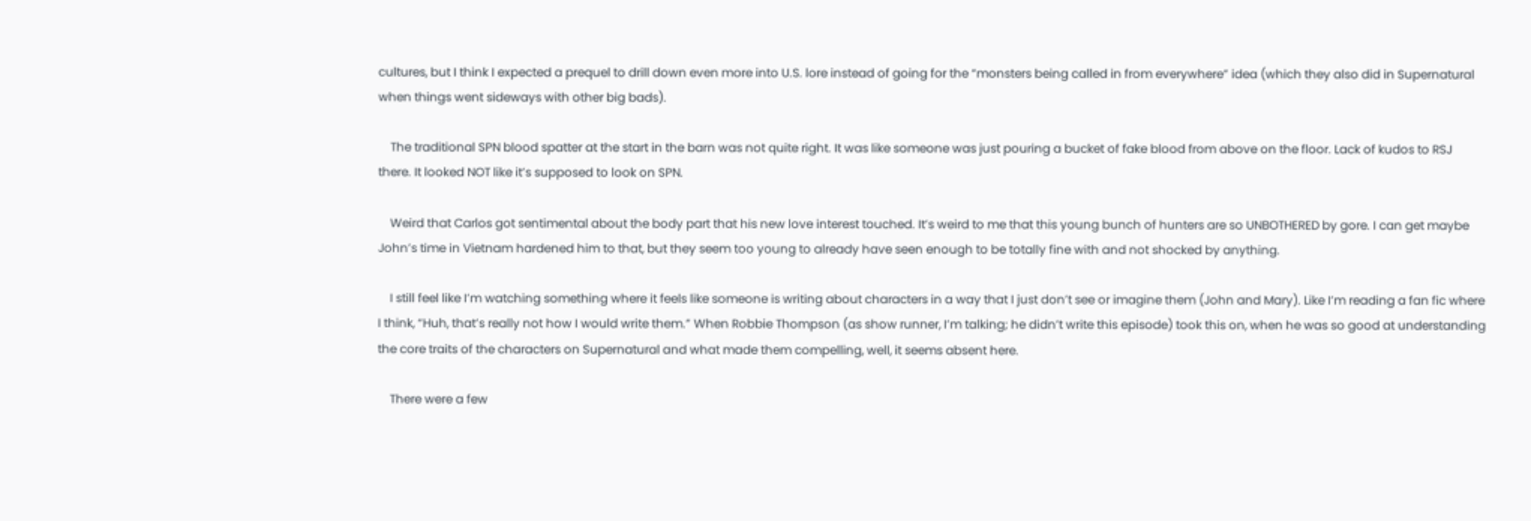cultures, but I think I expected a prequel to drill down even more into U.S. lore instead of going for the “monsters being called in from everywhere” idea (which they also did in Supernatural when things went sideways with other big bads).

    The traditional SPN blood spatter at the start in the barn was not quite right. It was like someone was just pouring a bucket of fake blood from above on the floor. Lack of kudos to RSJ there. It looked NOT like it’s supposed to look on SPN.

    Weird that Carlos got sentimental about the body part that his new love interest touched. It’s weird to me that this young bunch of hunters are so UNBOTHERED by gore. I can get maybe John’s time in Vietnam hardened him to that, but they seem too young to already have seen enough to be totally fine with and not shocked by anything.

    I still feel like I’m watching something where it feels like someone is writing about characters in a way that I just don’t see or imagine them (John and Mary). Like I’m reading a fan fic where I think, “Huh, that’s really not how I would write them.” When Robbie Thompson (as show runner, I’m talking; he didn’t write this episode) took this on, when he was so good at understanding the core traits of the characters on Supernatural and what made them compelling, well, it seems absent here.

    There were a few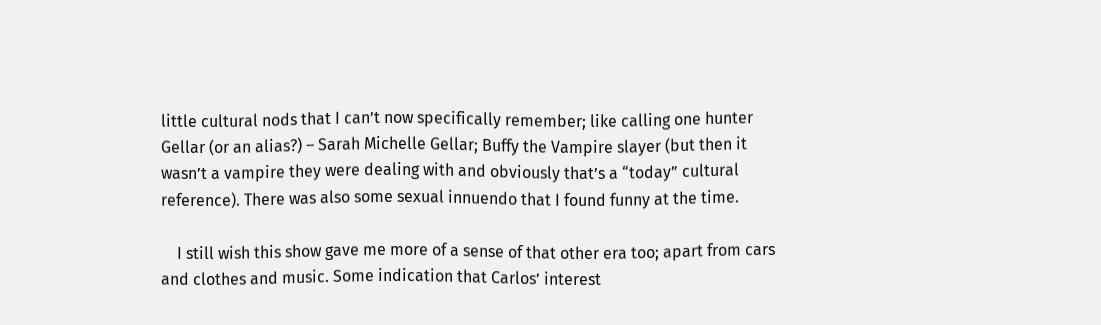little cultural nods that I can’t now specifically remember; like calling one hunter Gellar (or an alias?) – Sarah Michelle Gellar; Buffy the Vampire slayer (but then it wasn’t a vampire they were dealing with and obviously that’s a “today” cultural reference). There was also some sexual innuendo that I found funny at the time.

    I still wish this show gave me more of a sense of that other era too; apart from cars and clothes and music. Some indication that Carlos’ interest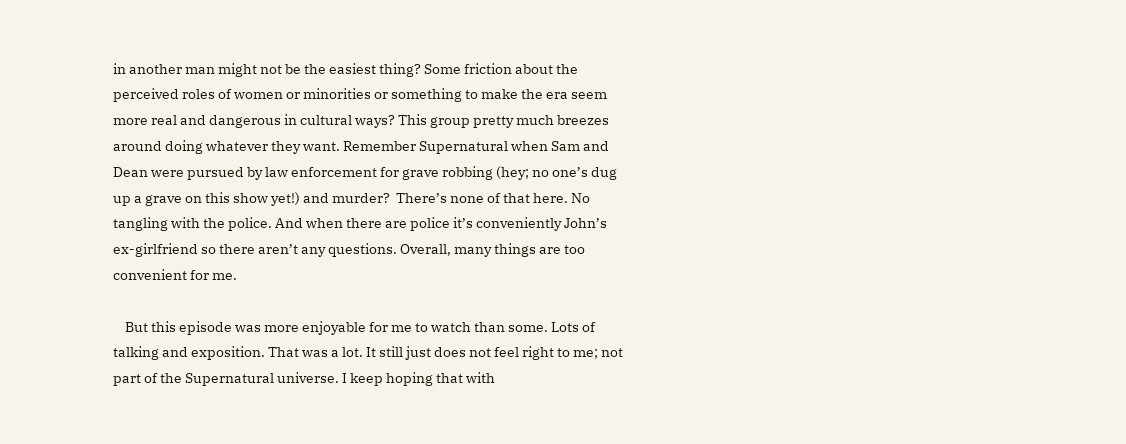in another man might not be the easiest thing? Some friction about the perceived roles of women or minorities or something to make the era seem more real and dangerous in cultural ways? This group pretty much breezes around doing whatever they want. Remember Supernatural when Sam and Dean were pursued by law enforcement for grave robbing (hey; no one’s dug up a grave on this show yet!) and murder?  There’s none of that here. No tangling with the police. And when there are police it’s conveniently John’s ex-girlfriend so there aren’t any questions. Overall, many things are too convenient for me.

    But this episode was more enjoyable for me to watch than some. Lots of talking and exposition. That was a lot. It still just does not feel right to me; not part of the Supernatural universe. I keep hoping that with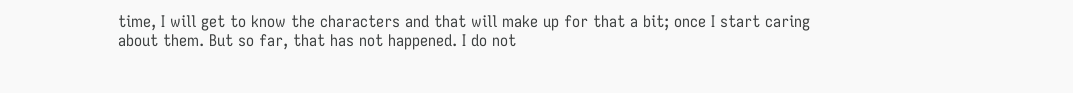time, I will get to know the characters and that will make up for that a bit; once I start caring about them. But so far, that has not happened. I do not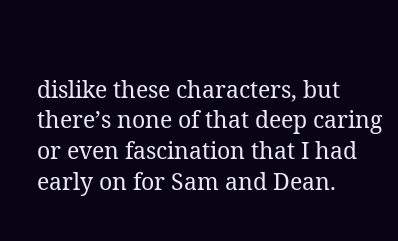dislike these characters, but there’s none of that deep caring or even fascination that I had early on for Sam and Dean.